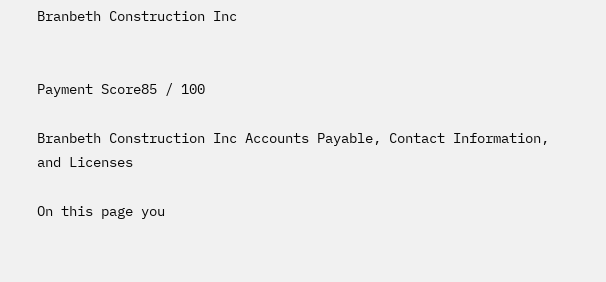Branbeth Construction Inc


Payment Score85 / 100

Branbeth Construction Inc Accounts Payable, Contact Information, and Licenses

On this page you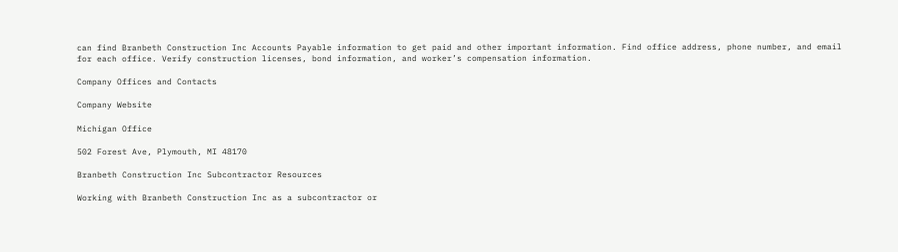can find Branbeth Construction Inc Accounts Payable information to get paid and other important information. Find office address, phone number, and email for each office. Verify construction licenses, bond information, and worker’s compensation information.

Company Offices and Contacts

Company Website

Michigan Office

502 Forest Ave, Plymouth, MI 48170

Branbeth Construction Inc Subcontractor Resources

Working with Branbeth Construction Inc as a subcontractor or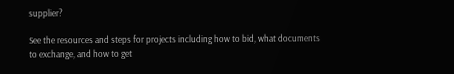supplier?

See the resources and steps for projects including how to bid, what documents to exchange, and how to get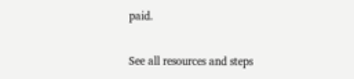paid.

See all resources and steps